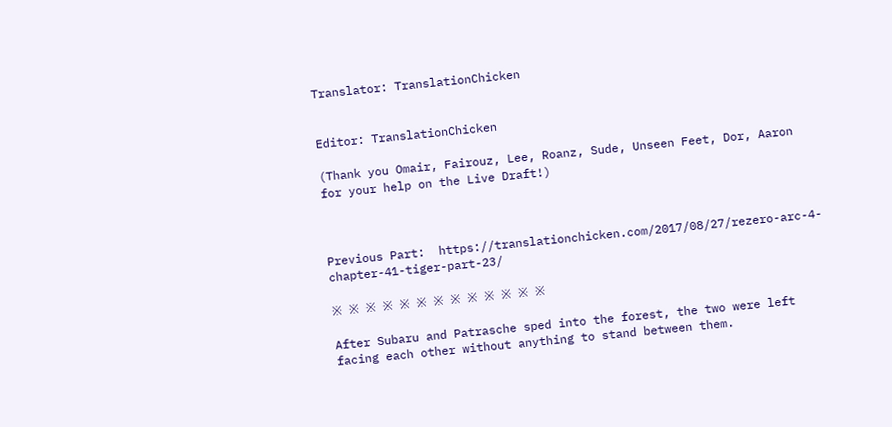Translator: TranslationChicken


Editor: TranslationChicken

(Thank you Omair, Fairouz, Lee, Roanz, Sude, Unseen Feet, Dor, Aaron for your help on the Live Draft!)



Previous Part:  https://translationchicken.com/2017/08/27/rezero-arc-4-chapter-41-tiger-part-23/

※ ※ ※ ※ ※ ※ ※ ※ ※ ※ ※ ※ ※

After Subaru and Patrasche sped into the forest, the two were left facing each other without anything to stand between them.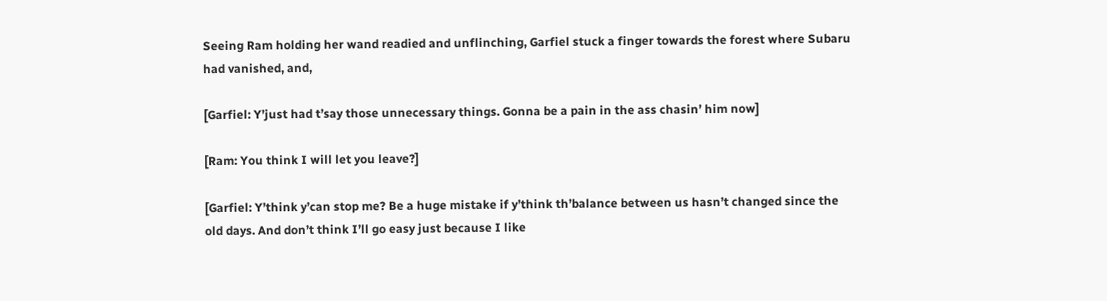Seeing Ram holding her wand readied and unflinching, Garfiel stuck a finger towards the forest where Subaru had vanished, and,

[Garfiel: Y’just had t’say those unnecessary things. Gonna be a pain in the ass chasin’ him now]

[Ram: You think I will let you leave?]

[Garfiel: Y’think y’can stop me? Be a huge mistake if y’think th’balance between us hasn’t changed since the old days. And don’t think I’ll go easy just because I like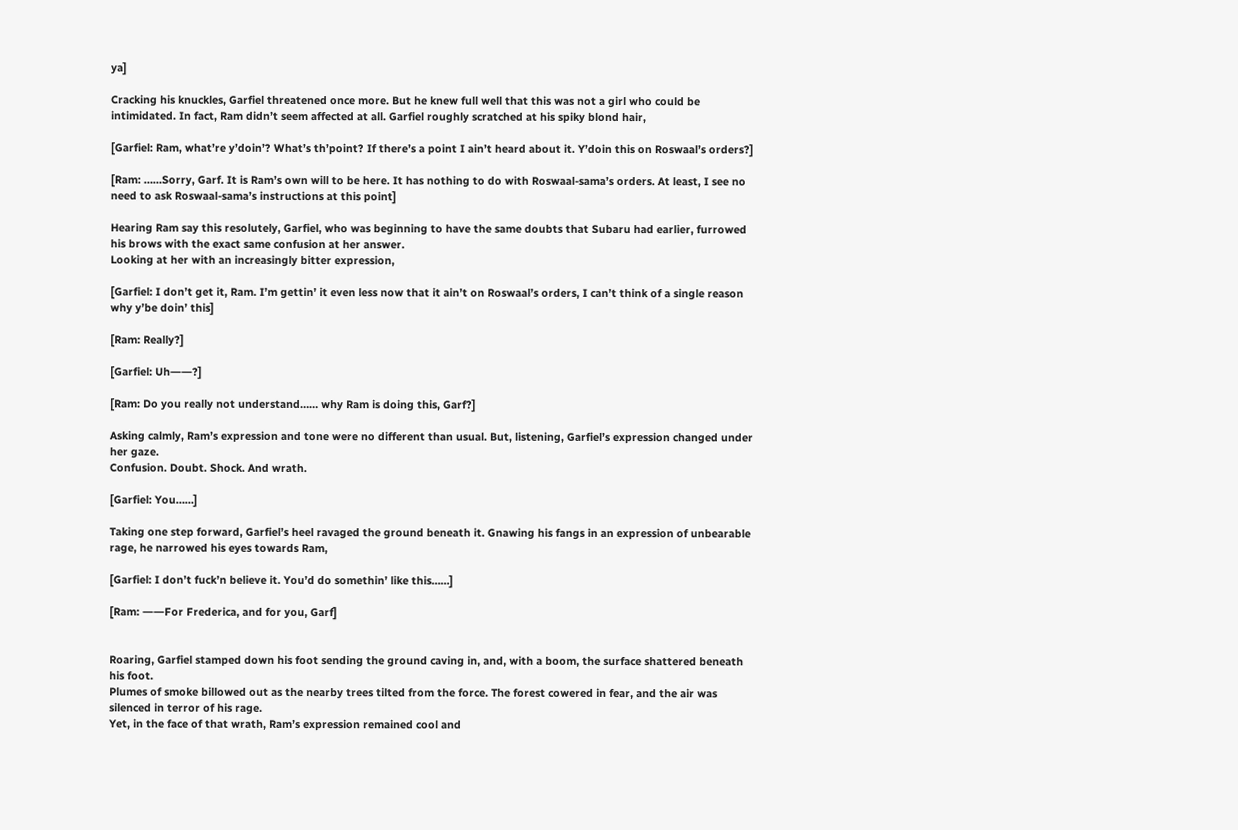ya]

Cracking his knuckles, Garfiel threatened once more. But he knew full well that this was not a girl who could be intimidated. In fact, Ram didn’t seem affected at all. Garfiel roughly scratched at his spiky blond hair,

[Garfiel: Ram, what’re y’doin’? What’s th’point? If there’s a point I ain’t heard about it. Y’doin this on Roswaal’s orders?]

[Ram: ……Sorry, Garf. It is Ram’s own will to be here. It has nothing to do with Roswaal-sama’s orders. At least, I see no need to ask Roswaal-sama’s instructions at this point]

Hearing Ram say this resolutely, Garfiel, who was beginning to have the same doubts that Subaru had earlier, furrowed his brows with the exact same confusion at her answer.
Looking at her with an increasingly bitter expression,

[Garfiel: I don’t get it, Ram. I’m gettin’ it even less now that it ain’t on Roswaal’s orders, I can’t think of a single reason why y’be doin’ this]

[Ram: Really?]

[Garfiel: Uh――?]

[Ram: Do you really not understand…… why Ram is doing this, Garf?]

Asking calmly, Ram’s expression and tone were no different than usual. But, listening, Garfiel’s expression changed under her gaze.
Confusion. Doubt. Shock. And wrath.

[Garfiel: You……]

Taking one step forward, Garfiel’s heel ravaged the ground beneath it. Gnawing his fangs in an expression of unbearable rage, he narrowed his eyes towards Ram,

[Garfiel: I don’t fuck’n believe it. You’d do somethin’ like this……]

[Ram: ――For Frederica, and for you, Garf]


Roaring, Garfiel stamped down his foot sending the ground caving in, and, with a boom, the surface shattered beneath his foot.
Plumes of smoke billowed out as the nearby trees tilted from the force. The forest cowered in fear, and the air was silenced in terror of his rage.
Yet, in the face of that wrath, Ram’s expression remained cool and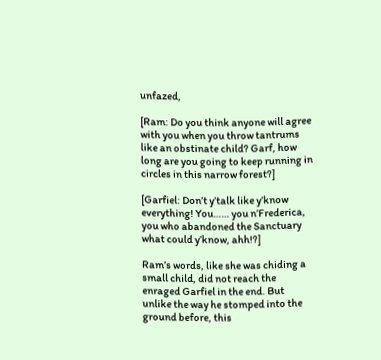unfazed,

[Ram: Do you think anyone will agree with you when you throw tantrums like an obstinate child? Garf, how long are you going to keep running in circles in this narrow forest?]

[Garfiel: Don’t y’talk like y’know everything! You…… you n’Frederica, you who abandoned the Sanctuary what could y’know, ahh!?]

Ram’s words, like she was chiding a small child, did not reach the enraged Garfiel in the end. But unlike the way he stomped into the ground before, this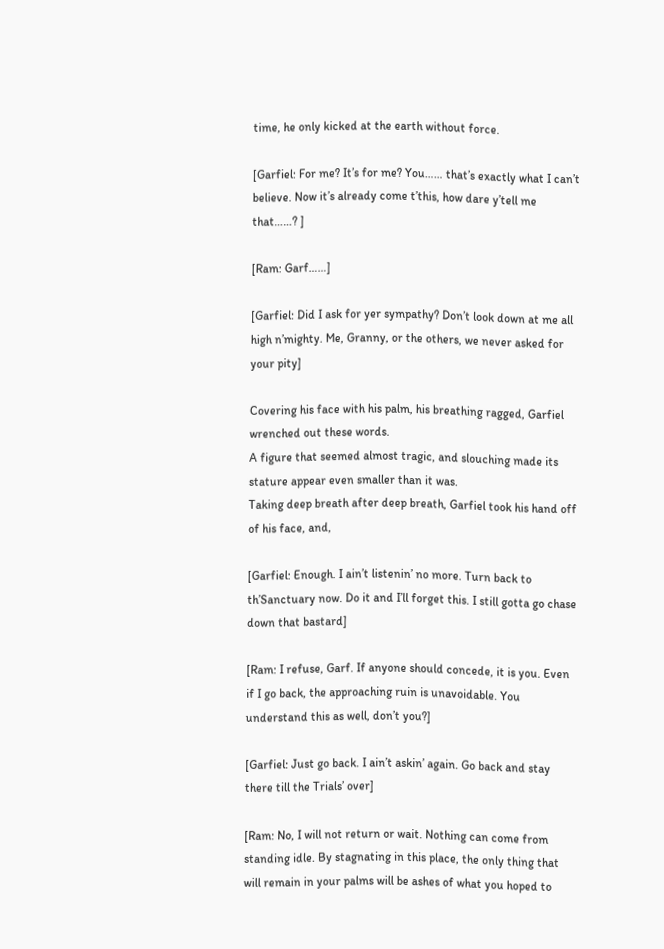time, he only kicked at the earth without force.

[Garfiel: For me? It’s for me? You…… that’s exactly what I can’t believe. Now it’s already come t’this, how dare y’tell me that……? ]

[Ram: Garf……]

[Garfiel: Did I ask for yer sympathy? Don’t look down at me all high n’mighty. Me, Granny, or the others, we never asked for your pity]

Covering his face with his palm, his breathing ragged, Garfiel wrenched out these words.
A figure that seemed almost tragic, and slouching made its stature appear even smaller than it was.
Taking deep breath after deep breath, Garfiel took his hand off of his face, and,

[Garfiel: Enough. I ain’t listenin’ no more. Turn back to th’Sanctuary now. Do it and I’ll forget this. I still gotta go chase down that bastard]

[Ram: I refuse, Garf. If anyone should concede, it is you. Even if I go back, the approaching ruin is unavoidable. You understand this as well, don’t you?]

[Garfiel: Just go back. I ain’t askin’ again. Go back and stay there till the Trials’ over]

[Ram: No, I will not return or wait. Nothing can come from standing idle. By stagnating in this place, the only thing that will remain in your palms will be ashes of what you hoped to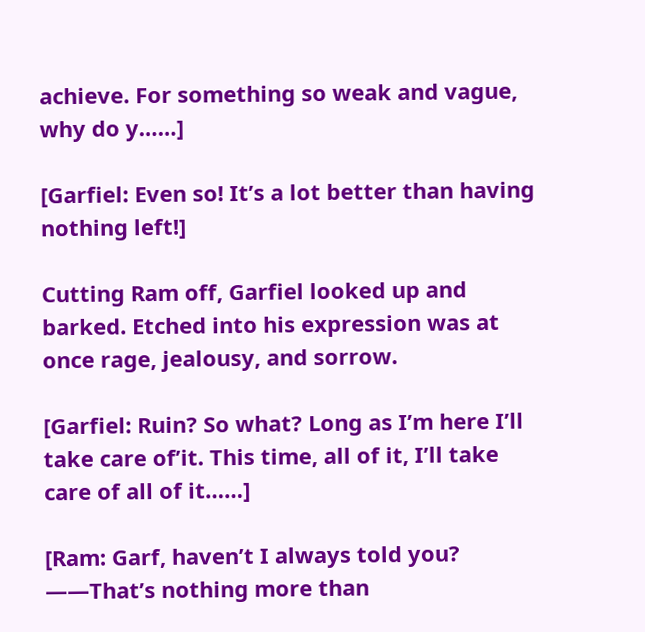achieve. For something so weak and vague, why do y……]

[Garfiel: Even so! It’s a lot better than having nothing left!]

Cutting Ram off, Garfiel looked up and barked. Etched into his expression was at once rage, jealousy, and sorrow.

[Garfiel: Ruin? So what? Long as I’m here I’ll take care of’it. This time, all of it, I’ll take care of all of it……]

[Ram: Garf, haven’t I always told you? ――That’s nothing more than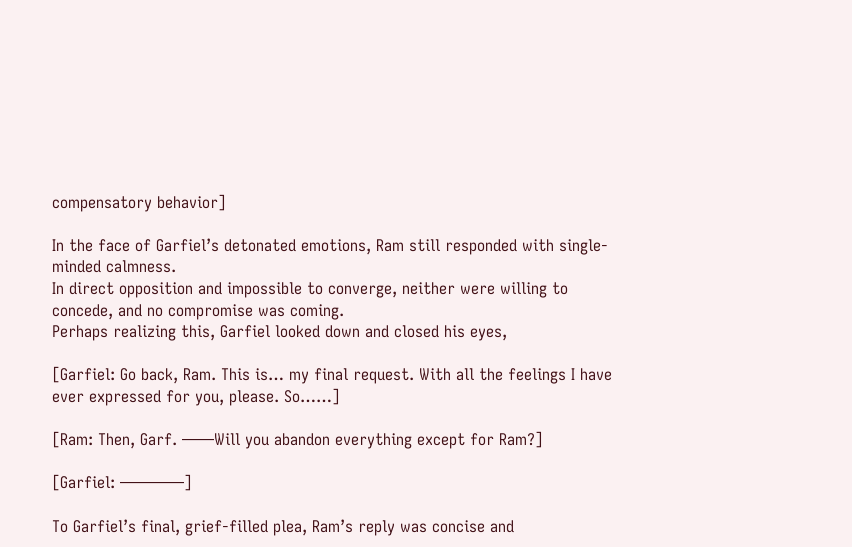compensatory behavior]

In the face of Garfiel’s detonated emotions, Ram still responded with single-minded calmness.
In direct opposition and impossible to converge, neither were willing to concede, and no compromise was coming.
Perhaps realizing this, Garfiel looked down and closed his eyes,

[Garfiel: Go back, Ram. This is… my final request. With all the feelings I have ever expressed for you, please. So……]

[Ram: Then, Garf. ――Will you abandon everything except for Ram?]

[Garfiel: ――――]

To Garfiel’s final, grief-filled plea, Ram’s reply was concise and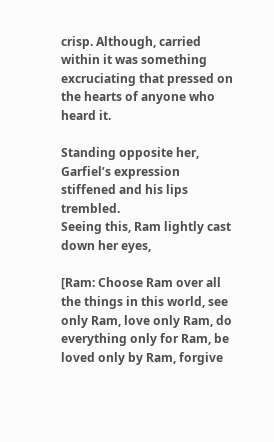crisp. Although, carried within it was something excruciating that pressed on the hearts of anyone who heard it.

Standing opposite her, Garfiel’s expression stiffened and his lips trembled.
Seeing this, Ram lightly cast down her eyes,

[Ram: Choose Ram over all the things in this world, see only Ram, love only Ram, do everything only for Ram, be loved only by Ram, forgive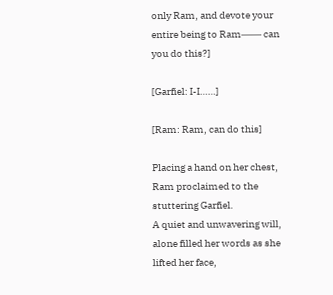only Ram, and devote your entire being to Ram―― can you do this?]

[Garfiel: I-I……]

[Ram: Ram, can do this]

Placing a hand on her chest, Ram proclaimed to the stuttering Garfiel.
A quiet and unwavering will, alone filled her words as she lifted her face,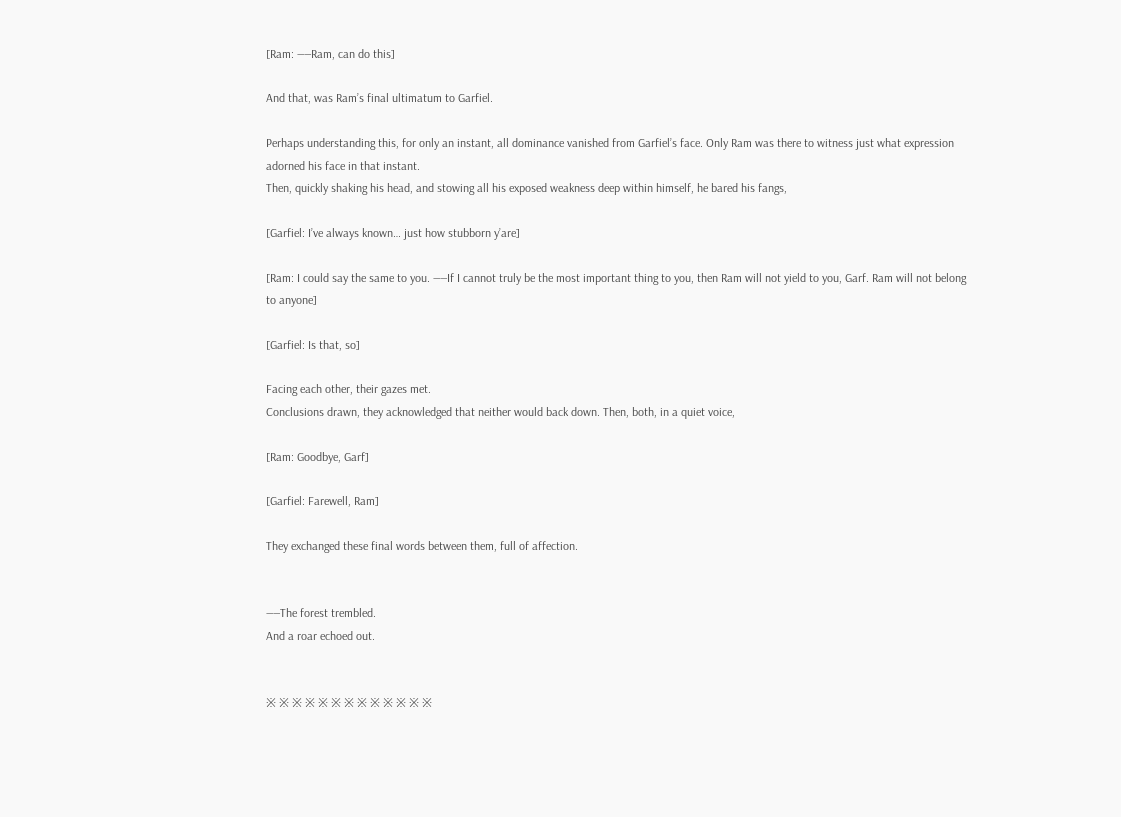[Ram: ――Ram, can do this]

And that, was Ram’s final ultimatum to Garfiel.

Perhaps understanding this, for only an instant, all dominance vanished from Garfiel’s face. Only Ram was there to witness just what expression adorned his face in that instant.
Then, quickly shaking his head, and stowing all his exposed weakness deep within himself, he bared his fangs,

[Garfiel: I’ve always known… just how stubborn y’are]

[Ram: I could say the same to you. ――If I cannot truly be the most important thing to you, then Ram will not yield to you, Garf. Ram will not belong to anyone]

[Garfiel: Is that, so]

Facing each other, their gazes met.
Conclusions drawn, they acknowledged that neither would back down. Then, both, in a quiet voice,

[Ram: Goodbye, Garf]

[Garfiel: Farewell, Ram]

They exchanged these final words between them, full of affection.


――The forest trembled.
And a roar echoed out.


※ ※ ※ ※ ※ ※ ※ ※ ※ ※ ※ ※ ※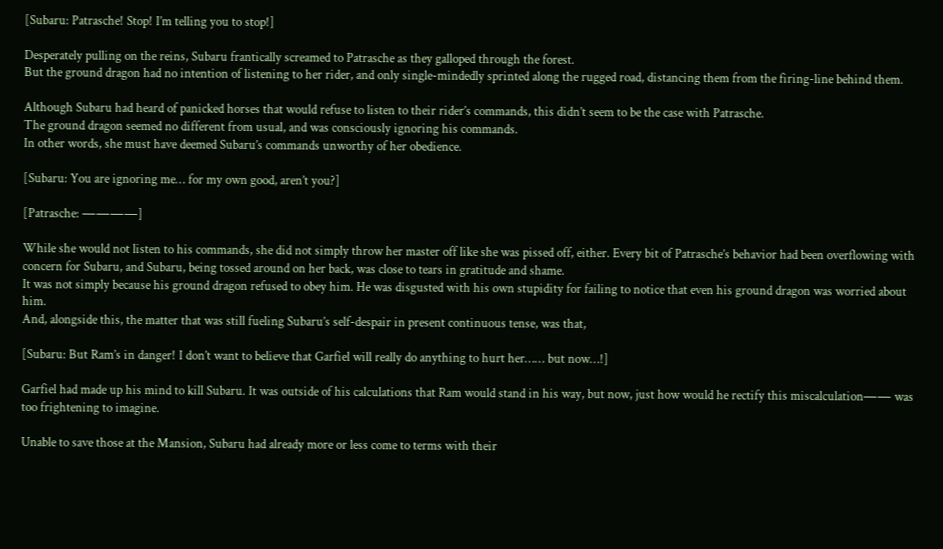[Subaru: Patrasche! Stop! I’m telling you to stop!]

Desperately pulling on the reins, Subaru frantically screamed to Patrasche as they galloped through the forest.
But the ground dragon had no intention of listening to her rider, and only single-mindedly sprinted along the rugged road, distancing them from the firing-line behind them.

Although Subaru had heard of panicked horses that would refuse to listen to their rider’s commands, this didn’t seem to be the case with Patrasche.
The ground dragon seemed no different from usual, and was consciously ignoring his commands.
In other words, she must have deemed Subaru’s commands unworthy of her obedience.

[Subaru: You are ignoring me… for my own good, aren’t you?]

[Patrasche: ――――]

While she would not listen to his commands, she did not simply throw her master off like she was pissed off, either. Every bit of Patrasche’s behavior had been overflowing with concern for Subaru, and Subaru, being tossed around on her back, was close to tears in gratitude and shame.
It was not simply because his ground dragon refused to obey him. He was disgusted with his own stupidity for failing to notice that even his ground dragon was worried about him.
And, alongside this, the matter that was still fueling Subaru’s self-despair in present continuous tense, was that,

[Subaru: But Ram’s in danger! I don’t want to believe that Garfiel will really do anything to hurt her…… but now…!]

Garfiel had made up his mind to kill Subaru. It was outside of his calculations that Ram would stand in his way, but now, just how would he rectify this miscalculation―― was too frightening to imagine.

Unable to save those at the Mansion, Subaru had already more or less come to terms with their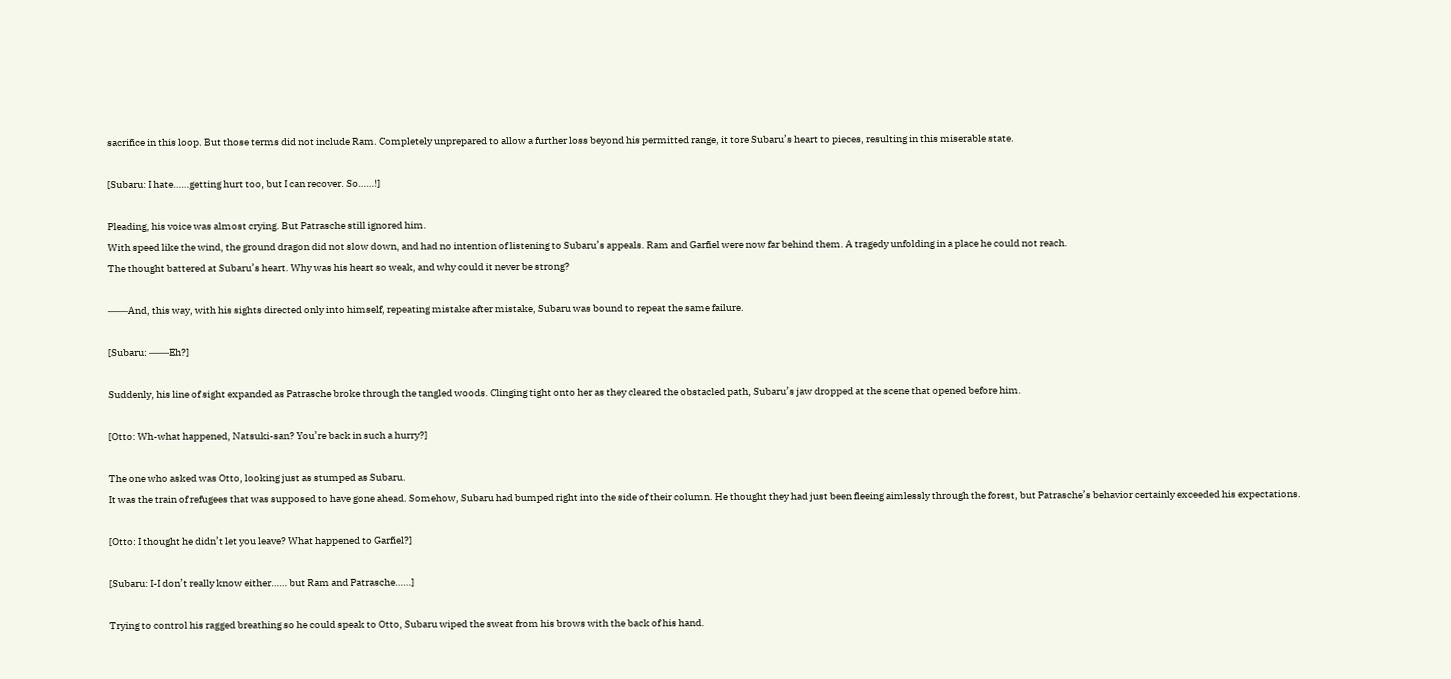sacrifice in this loop. But those terms did not include Ram. Completely unprepared to allow a further loss beyond his permitted range, it tore Subaru’s heart to pieces, resulting in this miserable state.

[Subaru: I hate……getting hurt too, but I can recover. So……!]

Pleading, his voice was almost crying. But Patrasche still ignored him.
With speed like the wind, the ground dragon did not slow down, and had no intention of listening to Subaru’s appeals. Ram and Garfiel were now far behind them. A tragedy unfolding in a place he could not reach.
The thought battered at Subaru’s heart. Why was his heart so weak, and why could it never be strong?

――And, this way, with his sights directed only into himself, repeating mistake after mistake, Subaru was bound to repeat the same failure.

[Subaru: ――Eh?]

Suddenly, his line of sight expanded as Patrasche broke through the tangled woods. Clinging tight onto her as they cleared the obstacled path, Subaru’s jaw dropped at the scene that opened before him.

[Otto: Wh-what happened, Natsuki-san? You’re back in such a hurry?]

The one who asked was Otto, looking just as stumped as Subaru.
It was the train of refugees that was supposed to have gone ahead. Somehow, Subaru had bumped right into the side of their column. He thought they had just been fleeing aimlessly through the forest, but Patrasche’s behavior certainly exceeded his expectations.

[Otto: I thought he didn’t let you leave? What happened to Garfiel?]

[Subaru: I-I don’t really know either…… but Ram and Patrasche……]

Trying to control his ragged breathing so he could speak to Otto, Subaru wiped the sweat from his brows with the back of his hand.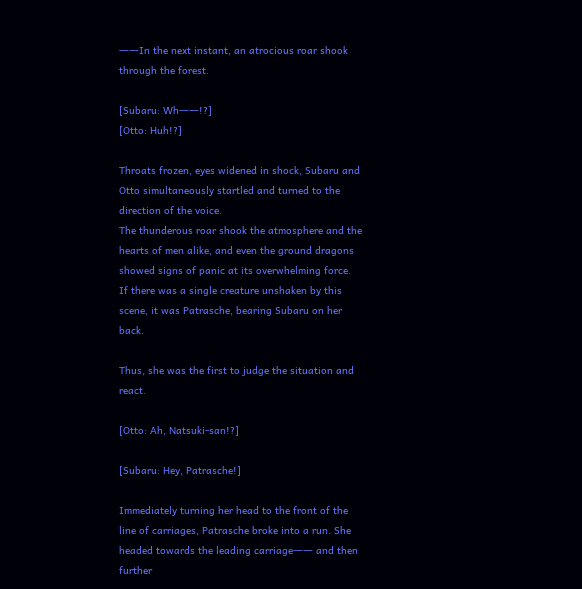――In the next instant, an atrocious roar shook through the forest.

[Subaru: Wh――!?]
[Otto: Huh!?]

Throats frozen, eyes widened in shock, Subaru and Otto simultaneously startled and turned to the direction of the voice.
The thunderous roar shook the atmosphere and the hearts of men alike, and even the ground dragons showed signs of panic at its overwhelming force.
If there was a single creature unshaken by this scene, it was Patrasche, bearing Subaru on her back.

Thus, she was the first to judge the situation and react.

[Otto: Ah, Natsuki-san!?]

[Subaru: Hey, Patrasche!]

Immediately turning her head to the front of the line of carriages, Patrasche broke into a run. She headed towards the leading carriage―― and then further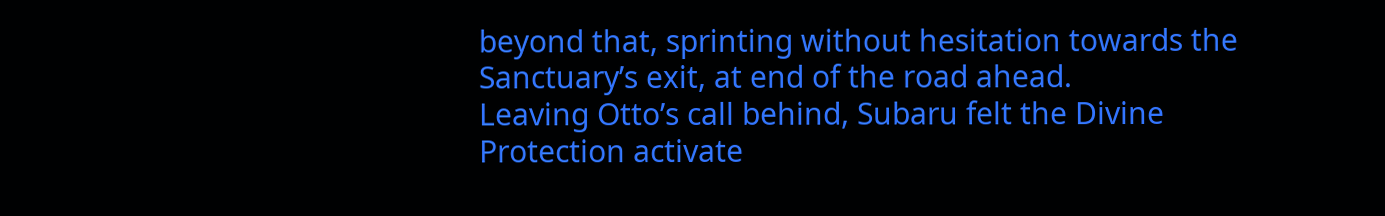beyond that, sprinting without hesitation towards the Sanctuary’s exit, at end of the road ahead.
Leaving Otto’s call behind, Subaru felt the Divine Protection activate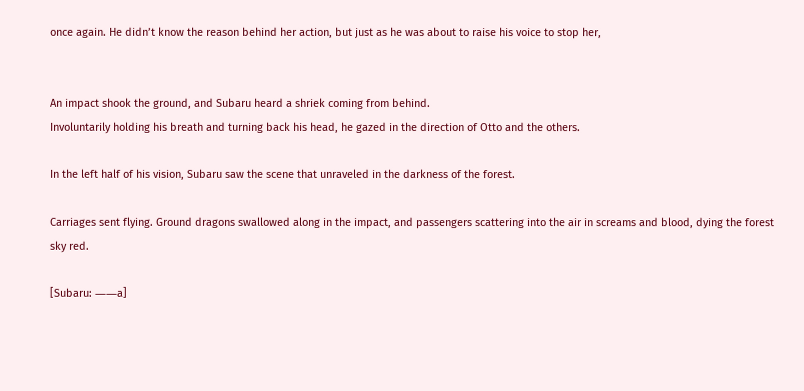once again. He didn’t know the reason behind her action, but just as he was about to raise his voice to stop her,


An impact shook the ground, and Subaru heard a shriek coming from behind.
Involuntarily holding his breath and turning back his head, he gazed in the direction of Otto and the others.

In the left half of his vision, Subaru saw the scene that unraveled in the darkness of the forest.

Carriages sent flying. Ground dragons swallowed along in the impact, and passengers scattering into the air in screams and blood, dying the forest sky red.

[Subaru: ――a]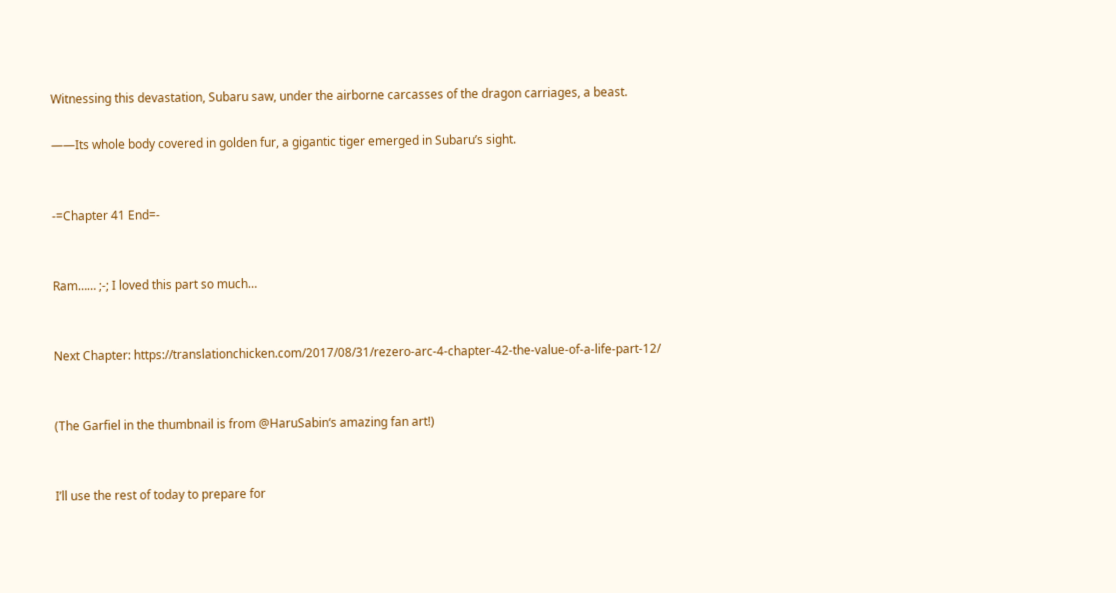Witnessing this devastation, Subaru saw, under the airborne carcasses of the dragon carriages, a beast.

――Its whole body covered in golden fur, a gigantic tiger emerged in Subaru’s sight.


-=Chapter 41 End=-


Ram…… ;-; I loved this part so much…


Next Chapter: https://translationchicken.com/2017/08/31/rezero-arc-4-chapter-42-the-value-of-a-life-part-12/


(The Garfiel in the thumbnail is from @HaruSabin‘s amazing fan art!)


I’ll use the rest of today to prepare for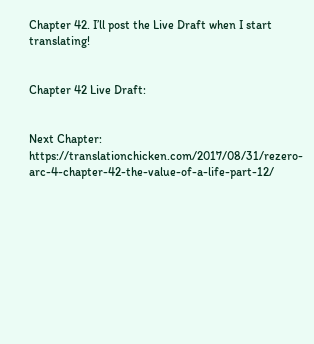Chapter 42. I’ll post the Live Draft when I start translating!


Chapter 42 Live Draft:


Next Chapter: https://translationchicken.com/2017/08/31/rezero-arc-4-chapter-42-the-value-of-a-life-part-12/